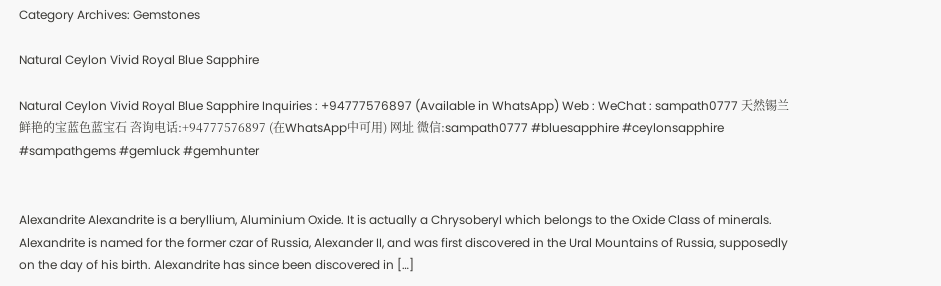Category Archives: Gemstones

Natural Ceylon Vivid Royal Blue Sapphire

Natural Ceylon Vivid Royal Blue Sapphire Inquiries : +94777576897 (Available in WhatsApp) Web : WeChat : sampath0777 天然锡兰鲜艳的宝蓝色蓝宝石 咨询电话:+94777576897 (在WhatsApp中可用) 网址 微信:sampath0777 #bluesapphire #ceylonsapphire #sampathgems #gemluck #gemhunter


Alexandrite Alexandrite is a beryllium, Aluminium Oxide. It is actually a Chrysoberyl which belongs to the Oxide Class of minerals. Alexandrite is named for the former czar of Russia, Alexander II, and was first discovered in the Ural Mountains of Russia, supposedly on the day of his birth. Alexandrite has since been discovered in […]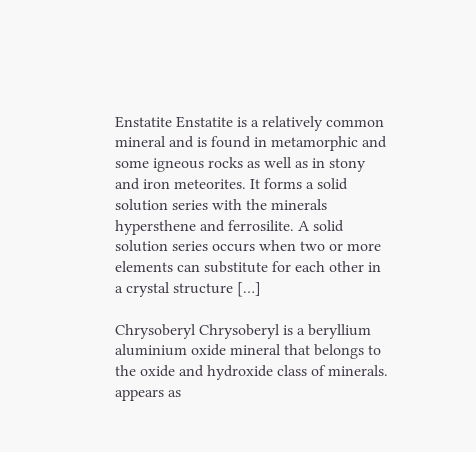Enstatite Enstatite is a relatively common mineral and is found in metamorphic and some igneous rocks as well as in stony and iron meteorites. It forms a solid solution series with the minerals hypersthene and ferrosilite. A solid solution series occurs when two or more elements can substitute for each other in a crystal structure […]

Chrysoberyl Chrysoberyl is a beryllium aluminium oxide mineral that belongs to the oxide and hydroxide class of minerals. appears as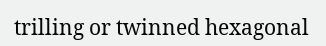trilling or twinned hexagonal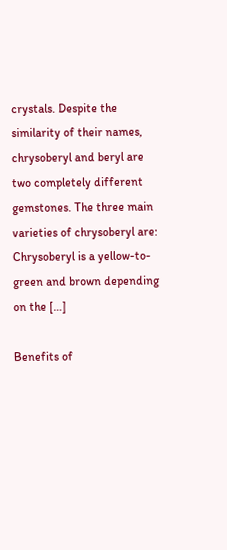crystals. Despite the similarity of their names, chrysoberyl and beryl are two completely different gemstones. The three main varieties of chrysoberyl are: Chrysoberyl is a yellow-to-green and brown depending on the […]

Benefits of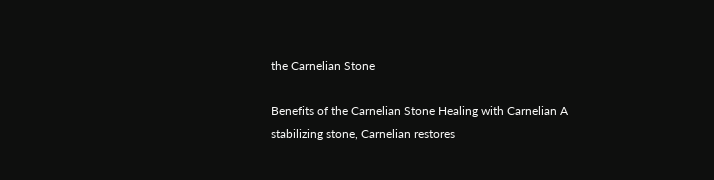the Carnelian Stone

Benefits of the Carnelian Stone Healing with Carnelian A stabilizing stone, Carnelian restores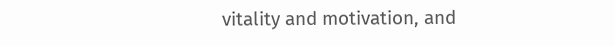vitality and motivation, and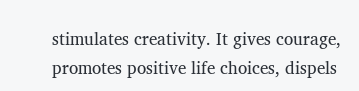stimulates creativity. It gives courage, promotes positive life choices, dispels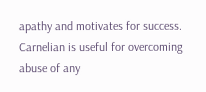apathy and motivates for success. Carnelian is useful for overcoming abuse of any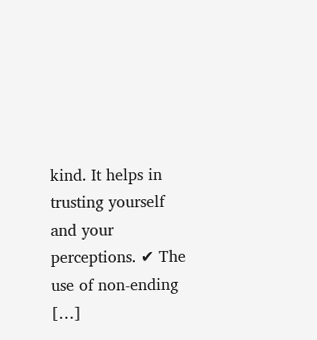kind. It helps in trusting yourself and your perceptions. ✔ The use of non-ending […]